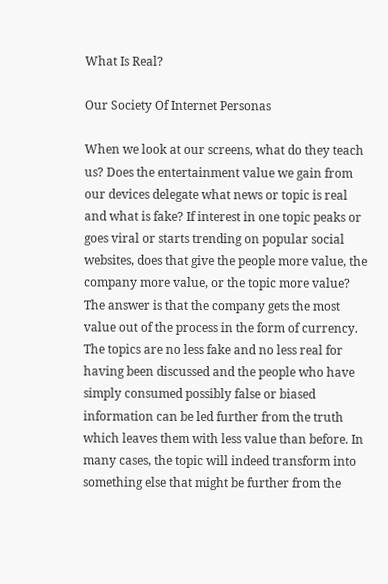What Is Real?

Our Society Of Internet Personas

When we look at our screens, what do they teach us? Does the entertainment value we gain from our devices delegate what news or topic is real and what is fake? If interest in one topic peaks or goes viral or starts trending on popular social websites, does that give the people more value, the company more value, or the topic more value? The answer is that the company gets the most value out of the process in the form of currency. The topics are no less fake and no less real for having been discussed and the people who have simply consumed possibly false or biased information can be led further from the truth which leaves them with less value than before. In many cases, the topic will indeed transform into something else that might be further from the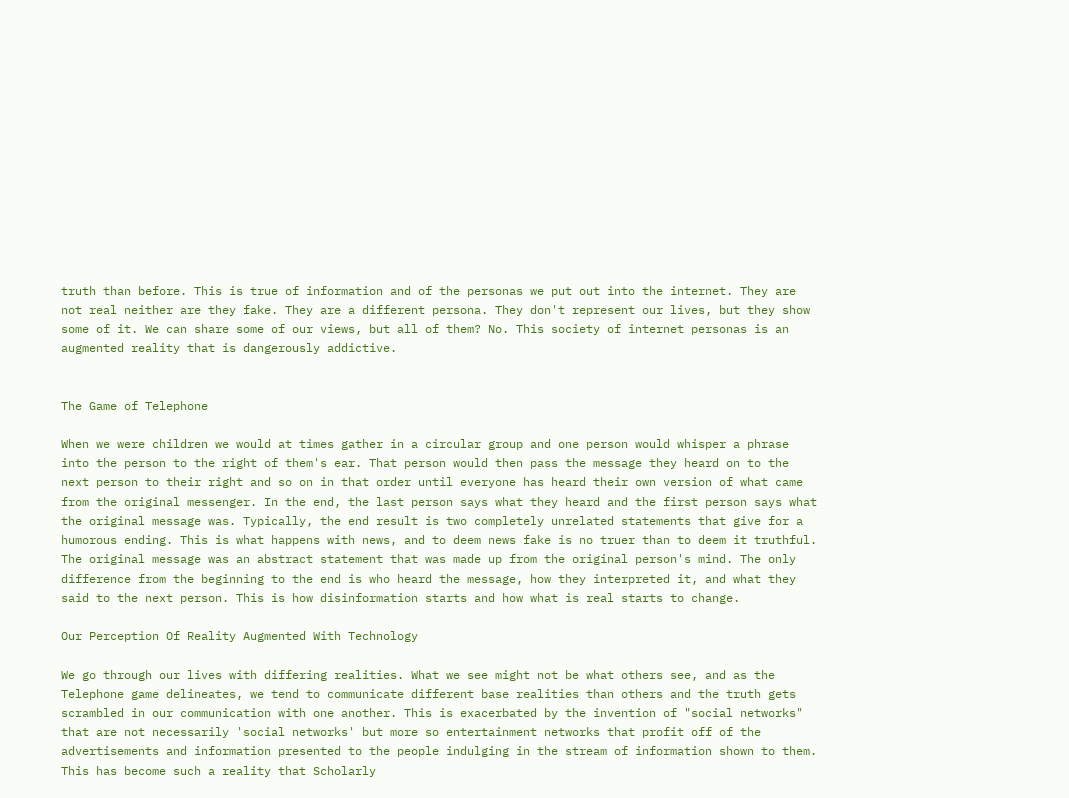truth than before. This is true of information and of the personas we put out into the internet. They are not real neither are they fake. They are a different persona. They don't represent our lives, but they show some of it. We can share some of our views, but all of them? No. This society of internet personas is an augmented reality that is dangerously addictive.


The Game of Telephone

When we were children we would at times gather in a circular group and one person would whisper a phrase into the person to the right of them's ear. That person would then pass the message they heard on to the next person to their right and so on in that order until everyone has heard their own version of what came from the original messenger. In the end, the last person says what they heard and the first person says what the original message was. Typically, the end result is two completely unrelated statements that give for a humorous ending. This is what happens with news, and to deem news fake is no truer than to deem it truthful. The original message was an abstract statement that was made up from the original person's mind. The only difference from the beginning to the end is who heard the message, how they interpreted it, and what they said to the next person. This is how disinformation starts and how what is real starts to change.

Our Perception Of Reality Augmented With Technology

We go through our lives with differing realities. What we see might not be what others see, and as the Telephone game delineates, we tend to communicate different base realities than others and the truth gets scrambled in our communication with one another. This is exacerbated by the invention of "social networks" that are not necessarily 'social networks' but more so entertainment networks that profit off of the advertisements and information presented to the people indulging in the stream of information shown to them. This has become such a reality that Scholarly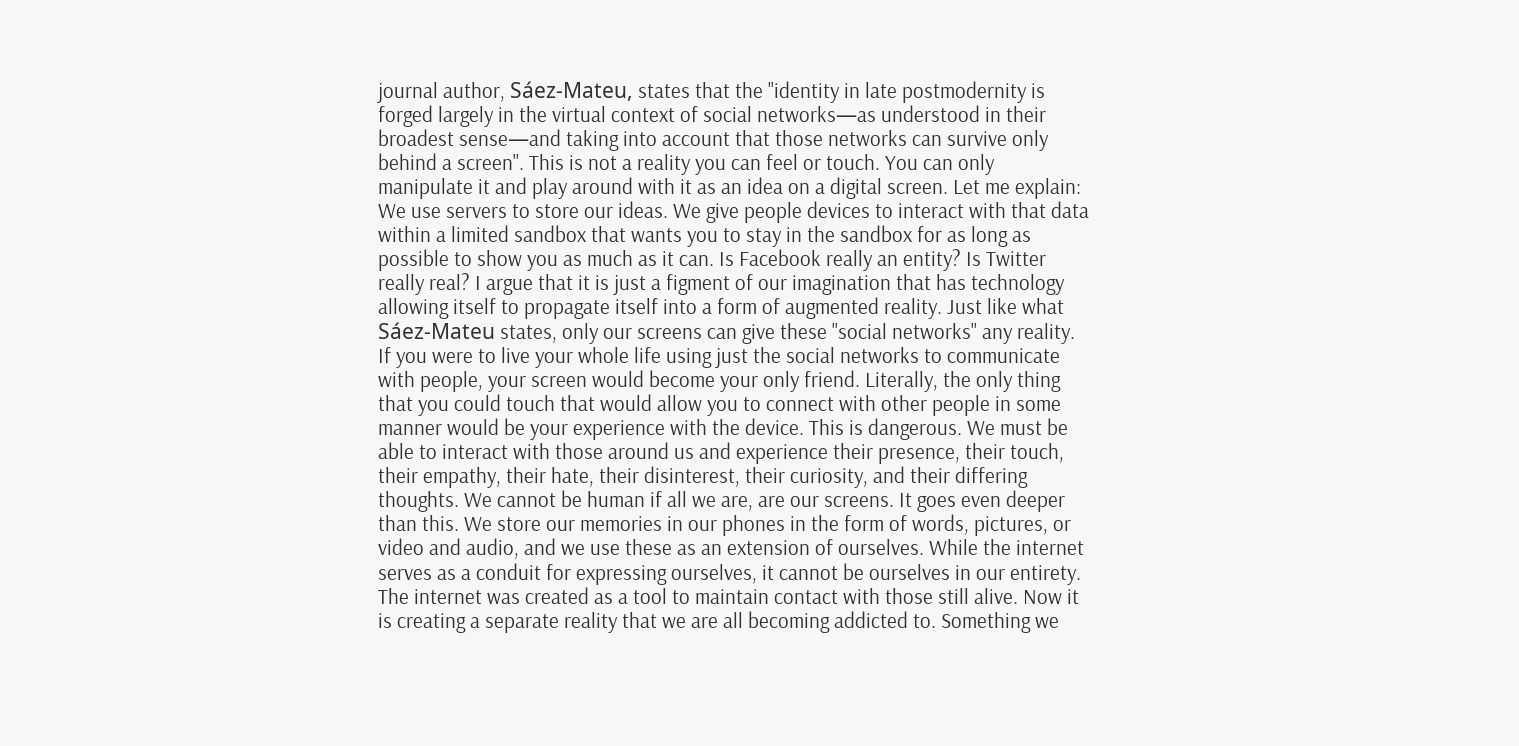journal author, Sáez-Mateu, states that the "identity in late postmodernity is forged largely in the virtual context of social networks—as understood in their broadest sense—and taking into account that those networks can survive only behind a screen". This is not a reality you can feel or touch. You can only manipulate it and play around with it as an idea on a digital screen. Let me explain: We use servers to store our ideas. We give people devices to interact with that data within a limited sandbox that wants you to stay in the sandbox for as long as possible to show you as much as it can. Is Facebook really an entity? Is Twitter really real? I argue that it is just a figment of our imagination that has technology allowing itself to propagate itself into a form of augmented reality. Just like what Sáez-Mateu states, only our screens can give these "social networks" any reality. If you were to live your whole life using just the social networks to communicate with people, your screen would become your only friend. Literally, the only thing that you could touch that would allow you to connect with other people in some manner would be your experience with the device. This is dangerous. We must be able to interact with those around us and experience their presence, their touch, their empathy, their hate, their disinterest, their curiosity, and their differing thoughts. We cannot be human if all we are, are our screens. It goes even deeper than this. We store our memories in our phones in the form of words, pictures, or video and audio, and we use these as an extension of ourselves. While the internet serves as a conduit for expressing ourselves, it cannot be ourselves in our entirety. The internet was created as a tool to maintain contact with those still alive. Now it is creating a separate reality that we are all becoming addicted to. Something we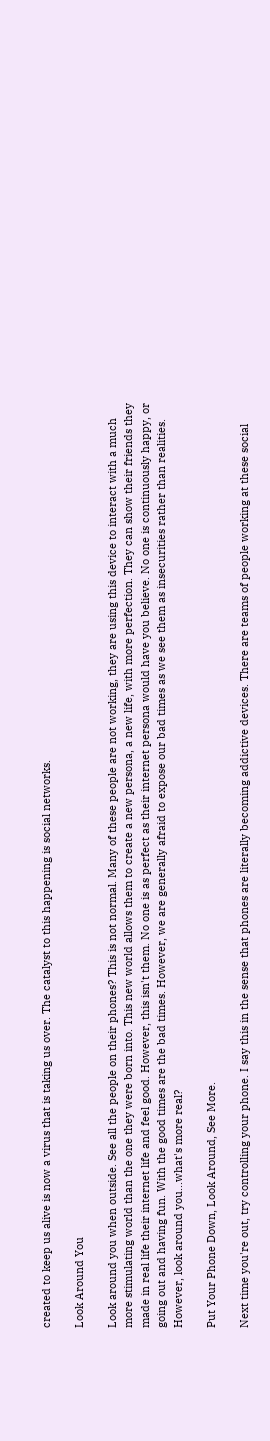created to keep us alive is now a virus that is taking us over. The catalyst to this happening is social networks.

Look Around You

Look around you when outside. See all the people on their phones? This is not normal. Many of these people are not working, they are using this device to interact with a much more stimulating world than the one they were born into. This new world allows them to create a new persona, a new life, with more perfection. They can show their friends they made in real life their internet life and feel good. However, this isn't them. No one is as perfect as their internet persona would have you believe. No one is continuously happy, or going out and having fun. With the good times are the bad times. However, we are generally afraid to expose our bad times as we see them as insecurities rather than realities. However, look around you...what's more real?

Put Your Phone Down, Look Around, See More.

Next time you're out, try controlling your phone. I say this in the sense that phones are literally becoming addictive devices. There are teams of people working at these social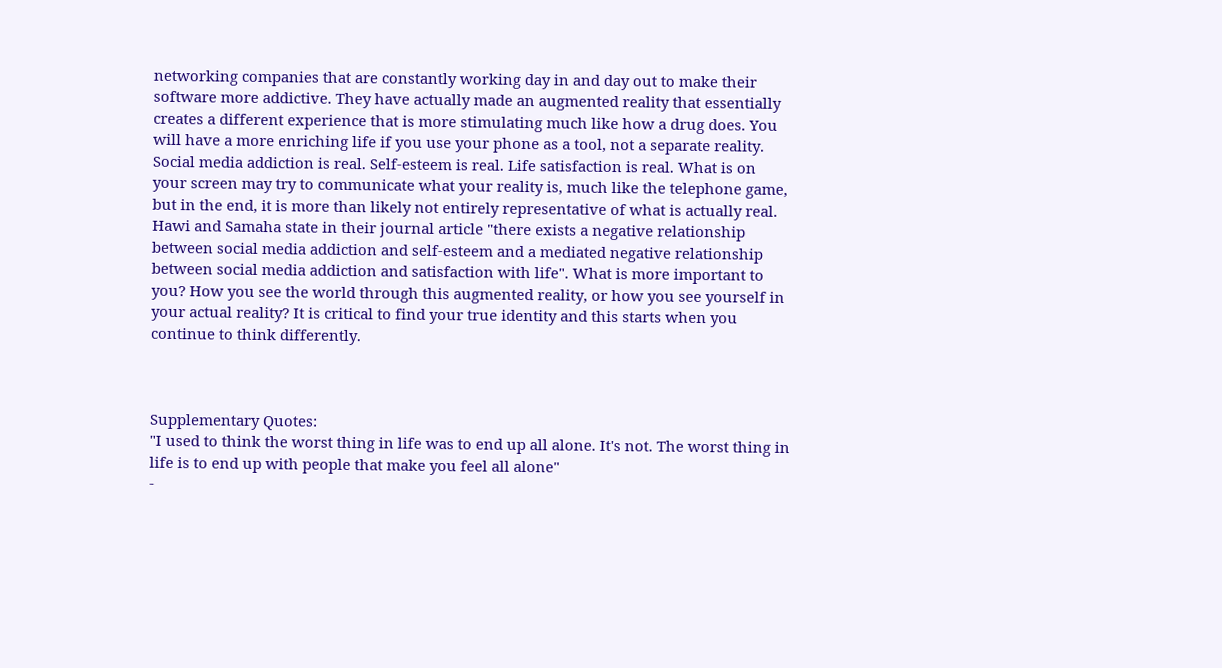networking companies that are constantly working day in and day out to make their software more addictive. They have actually made an augmented reality that essentially creates a different experience that is more stimulating much like how a drug does. You will have a more enriching life if you use your phone as a tool, not a separate reality. Social media addiction is real. Self-esteem is real. Life satisfaction is real. What is on your screen may try to communicate what your reality is, much like the telephone game, but in the end, it is more than likely not entirely representative of what is actually real. Hawi and Samaha state in their journal article "there exists a negative relationship between social media addiction and self-esteem and a mediated negative relationship between social media addiction and satisfaction with life". What is more important to you? How you see the world through this augmented reality, or how you see yourself in your actual reality? It is critical to find your true identity and this starts when you continue to think differently.



Supplementary Quotes:
"I used to think the worst thing in life was to end up all alone. It's not. The worst thing in life is to end up with people that make you feel all alone"
-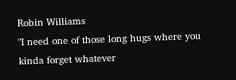Robin Williams
"I need one of those long hugs where you kinda forget whatever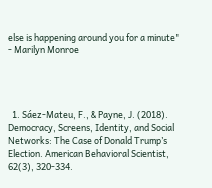else is happening around you for a minute"
- Marilyn Monroe




  1. Sáez-Mateu, F., & Payne, J. (2018). Democracy, Screens, Identity, and Social Networks: The Case of Donald Trump’s Election. American Behavioral Scientist, 62(3), 320-334.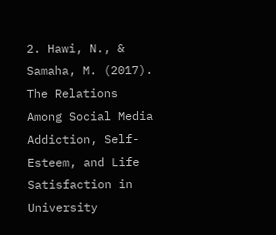2. Hawi, N., & Samaha, M. (2017). The Relations Among Social Media Addiction, Self-Esteem, and Life Satisfaction in University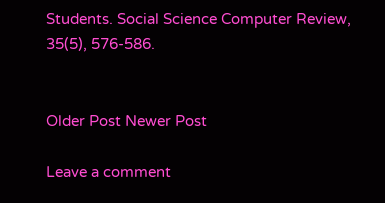Students. Social Science Computer Review, 35(5), 576-586.


Older Post Newer Post

Leave a comment